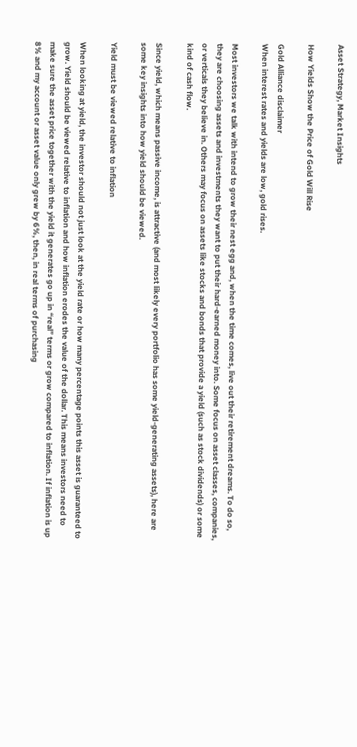Asset Strategy, Market Insights

How Yields Show the Price of Gold Will Rise

Gold Alliance disclaimer
When interest rates and yields are low, gold rises.

Most investors we talk with intend to grow their nest egg and, when the time comes, live out their retirement dreams. To do so, they are choosing assets and investments they want to put their hard-earned money into. Some focus on asset classes, companies, or verticals they believe in. Others may focus on assets like stocks and bonds that provide a yield (such as stock dividends) or some kind of cash flow.

Since yield, which means passive income, is attractive (and most likely every portfolio has some yield-generating assets), here are some key insights into how yield should be viewed.

Yield must be viewed relative to inflation

When looking at yield, the investor should not just look at the yield rate or how many percentage points this asset is guaranteed to grow. Yield should be viewed relative to inflation and how inflation erodes the value of the dollar. This means investors need to make sure the asset price together with the yield it generates go up in “real” terms or grow compared to inflation. If inflation is up 8% and my account or asset value only grew by 6%, then, in real terms of purchasing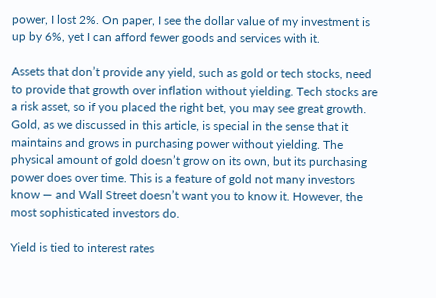power, I lost 2%. On paper, I see the dollar value of my investment is up by 6%, yet I can afford fewer goods and services with it.

Assets that don’t provide any yield, such as gold or tech stocks, need to provide that growth over inflation without yielding. Tech stocks are a risk asset, so if you placed the right bet, you may see great growth. Gold, as we discussed in this article, is special in the sense that it maintains and grows in purchasing power without yielding. The physical amount of gold doesn’t grow on its own, but its purchasing power does over time. This is a feature of gold not many investors know — and Wall Street doesn’t want you to know it. However, the most sophisticated investors do.

Yield is tied to interest rates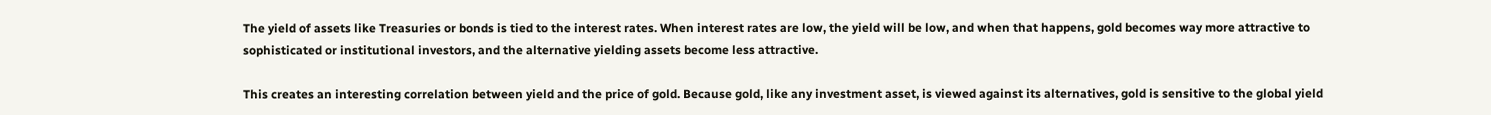The yield of assets like Treasuries or bonds is tied to the interest rates. When interest rates are low, the yield will be low, and when that happens, gold becomes way more attractive to sophisticated or institutional investors, and the alternative yielding assets become less attractive.

This creates an interesting correlation between yield and the price of gold. Because gold, like any investment asset, is viewed against its alternatives, gold is sensitive to the global yield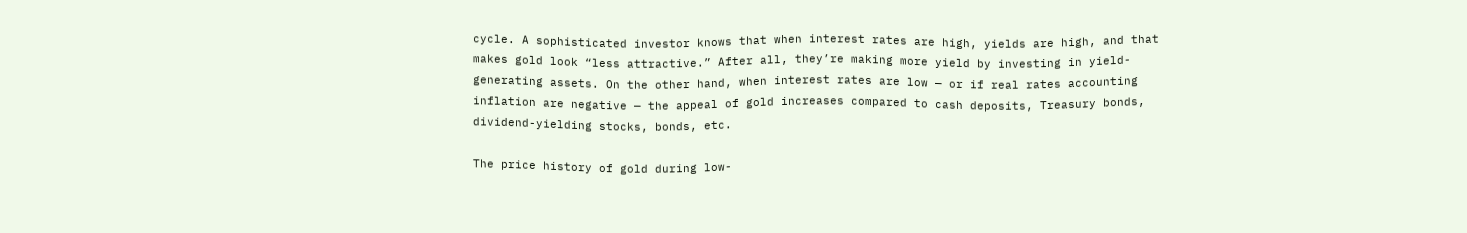cycle. A sophisticated investor knows that when interest rates are high, yields are high, and that makes gold look “less attractive.” After all, they’re making more yield by investing in yield-generating assets. On the other hand, when interest rates are low — or if real rates accounting inflation are negative — the appeal of gold increases compared to cash deposits, Treasury bonds, dividend-yielding stocks, bonds, etc.

The price history of gold during low-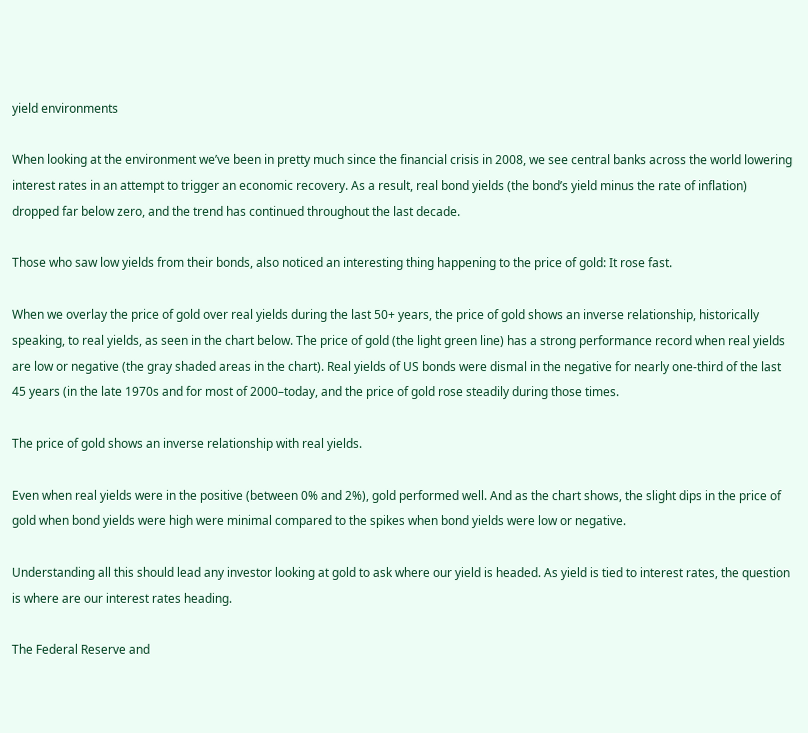yield environments

When looking at the environment we’ve been in pretty much since the financial crisis in 2008, we see central banks across the world lowering interest rates in an attempt to trigger an economic recovery. As a result, real bond yields (the bond’s yield minus the rate of inflation) dropped far below zero, and the trend has continued throughout the last decade.

Those who saw low yields from their bonds, also noticed an interesting thing happening to the price of gold: It rose fast.

When we overlay the price of gold over real yields during the last 50+ years, the price of gold shows an inverse relationship, historically speaking, to real yields, as seen in the chart below. The price of gold (the light green line) has a strong performance record when real yields are low or negative (the gray shaded areas in the chart). Real yields of US bonds were dismal in the negative for nearly one-third of the last 45 years (in the late 1970s and for most of 2000–today, and the price of gold rose steadily during those times.

The price of gold shows an inverse relationship with real yields.

Even when real yields were in the positive (between 0% and 2%), gold performed well. And as the chart shows, the slight dips in the price of gold when bond yields were high were minimal compared to the spikes when bond yields were low or negative.

Understanding all this should lead any investor looking at gold to ask where our yield is headed. As yield is tied to interest rates, the question is where are our interest rates heading.

The Federal Reserve and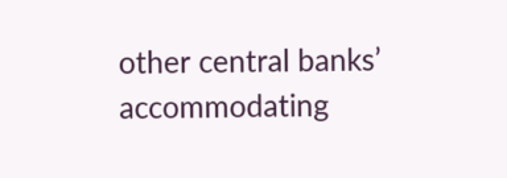other central banks’ accommodating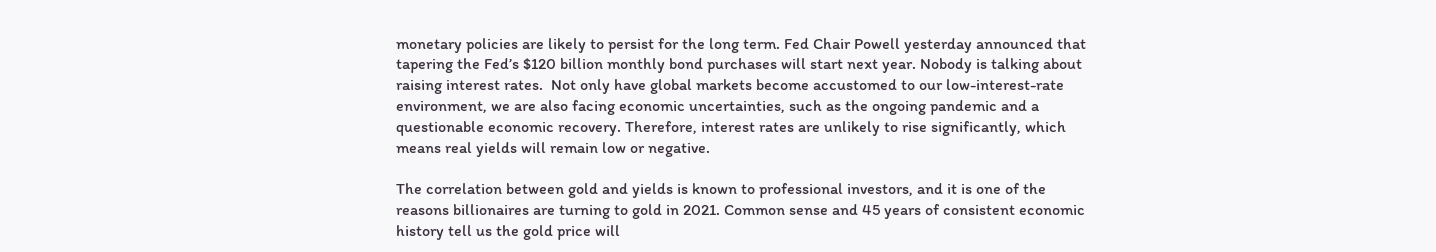monetary policies are likely to persist for the long term. Fed Chair Powell yesterday announced that tapering the Fed’s $120 billion monthly bond purchases will start next year. Nobody is talking about raising interest rates.  Not only have global markets become accustomed to our low-interest-rate environment, we are also facing economic uncertainties, such as the ongoing pandemic and a questionable economic recovery. Therefore, interest rates are unlikely to rise significantly, which means real yields will remain low or negative.

The correlation between gold and yields is known to professional investors, and it is one of the reasons billionaires are turning to gold in 2021. Common sense and 45 years of consistent economic history tell us the gold price will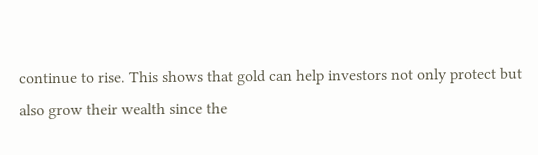continue to rise. This shows that gold can help investors not only protect but also grow their wealth since the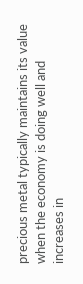precious metal typically maintains its value when the economy is doing well and increases in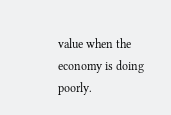value when the economy is doing poorly.